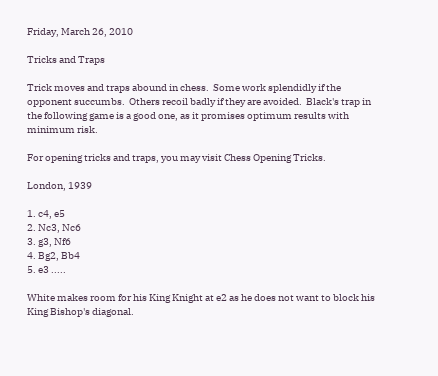Friday, March 26, 2010

Tricks and Traps

Trick moves and traps abound in chess.  Some work splendidly if the opponent succumbs.  Others recoil badly if they are avoided.  Black's trap in the following game is a good one, as it promises optimum results with minimum risk.

For opening tricks and traps, you may visit Chess Opening Tricks.

London, 1939

1. c4, e5
2. Nc3, Nc6
3. g3, Nf6
4. Bg2, Bb4
5. e3 .....

White makes room for his King Knight at e2 as he does not want to block his King Bishop's diagonal.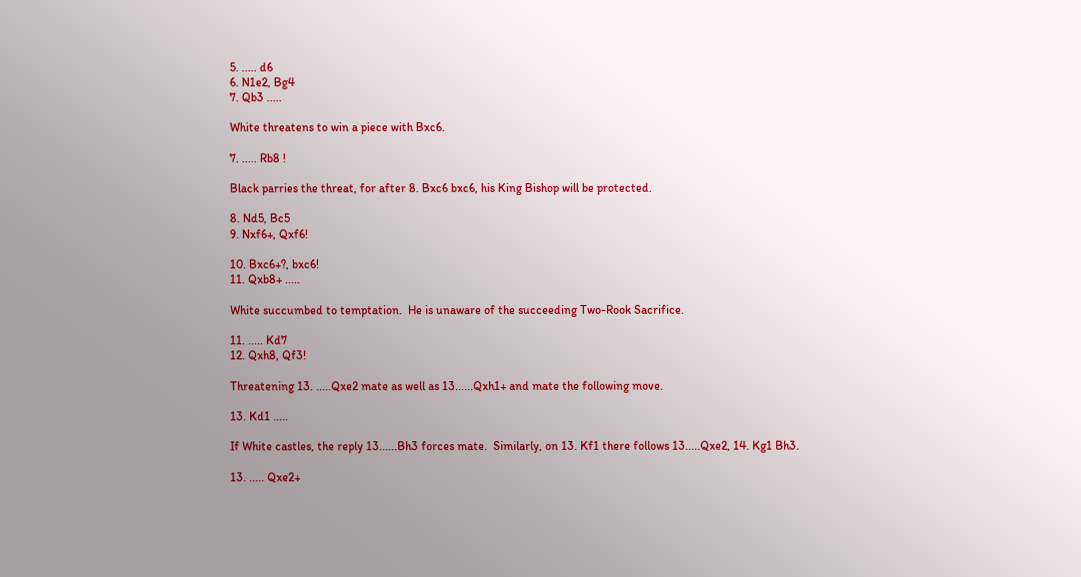5. ..... d6
6. N1e2, Bg4
7. Qb3 .....

White threatens to win a piece with Bxc6.

7. ..... Rb8 !

Black parries the threat, for after 8. Bxc6 bxc6, his King Bishop will be protected.

8. Nd5, Bc5
9. Nxf6+, Qxf6!

10. Bxc6+?, bxc6!
11. Qxb8+ .....

White succumbed to temptation.  He is unaware of the succeeding Two-Rook Sacrifice.

11. ..... Kd7
12. Qxh8, Qf3!

Threatening 13. .....Qxe2 mate as well as 13......Qxh1+ and mate the following move.

13. Kd1 .....

If White castles, the reply 13......Bh3 forces mate.  Similarly, on 13. Kf1 there follows 13.....Qxe2, 14. Kg1 Bh3.

13. ..... Qxe2+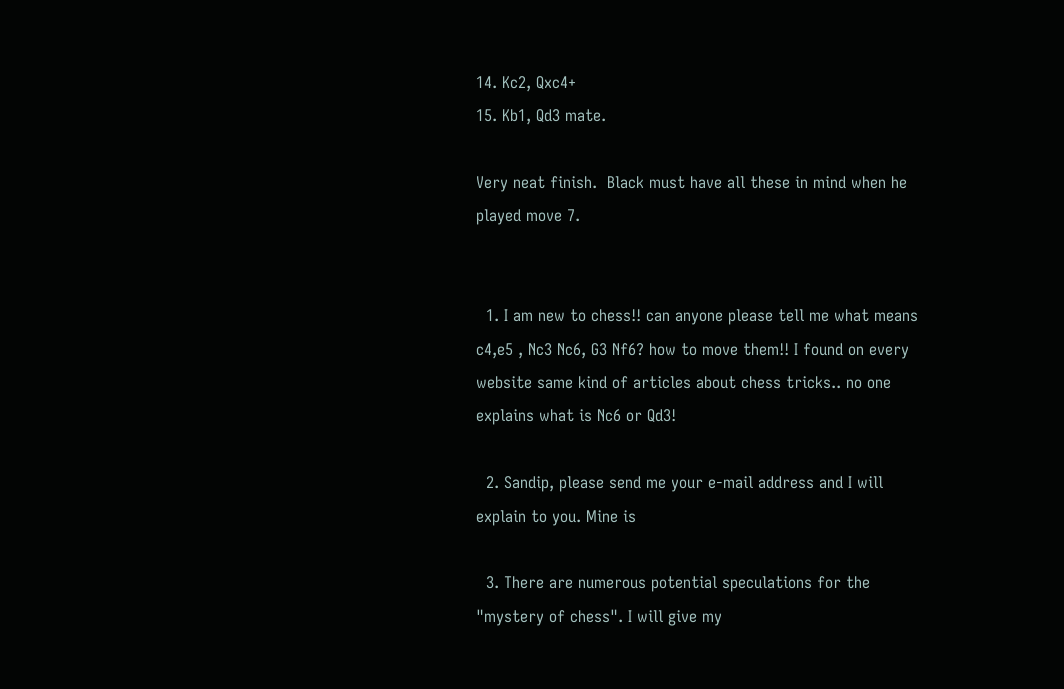14. Kc2, Qxc4+
15. Kb1, Qd3 mate.

Very neat finish.  Black must have all these in mind when he played move 7.


  1. I am new to chess!! can anyone please tell me what means c4,e5 , Nc3 Nc6, G3 Nf6? how to move them!! I found on every website same kind of articles about chess tricks.. no one explains what is Nc6 or Qd3!

  2. Sandip, please send me your e-mail address and I will explain to you. Mine is

  3. There are numerous potential speculations for the "mystery of chess". I will give my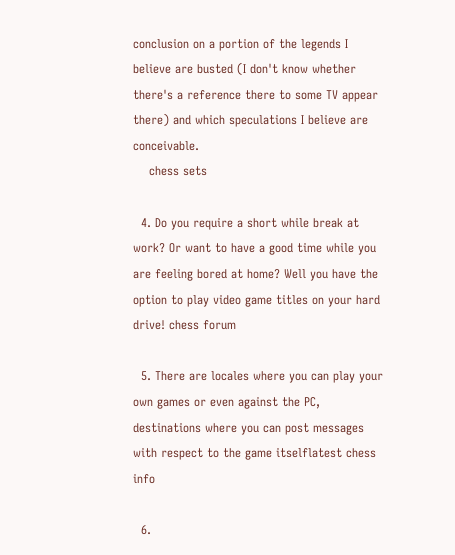conclusion on a portion of the legends I believe are busted (I don't know whether there's a reference there to some TV appear there) and which speculations I believe are conceivable.
    chess sets

  4. Do you require a short while break at work? Or want to have a good time while you are feeling bored at home? Well you have the option to play video game titles on your hard drive! chess forum

  5. There are locales where you can play your own games or even against the PC, destinations where you can post messages with respect to the game itselflatest chess info

  6.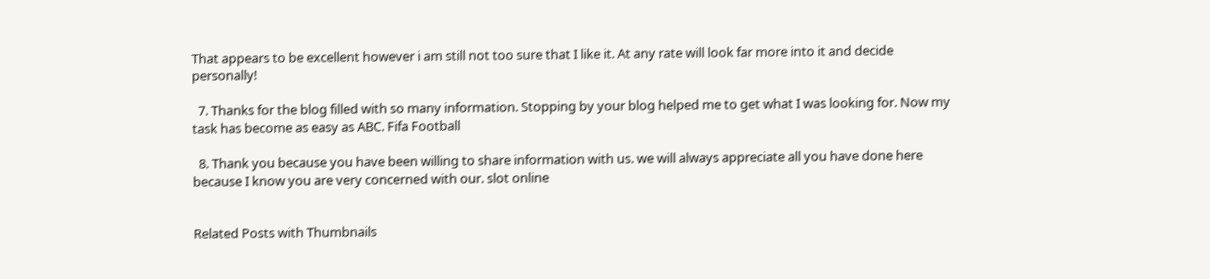That appears to be excellent however i am still not too sure that I like it. At any rate will look far more into it and decide personally!

  7. Thanks for the blog filled with so many information. Stopping by your blog helped me to get what I was looking for. Now my task has become as easy as ABC. Fifa Football

  8. Thank you because you have been willing to share information with us. we will always appreciate all you have done here because I know you are very concerned with our. slot online


Related Posts with Thumbnails